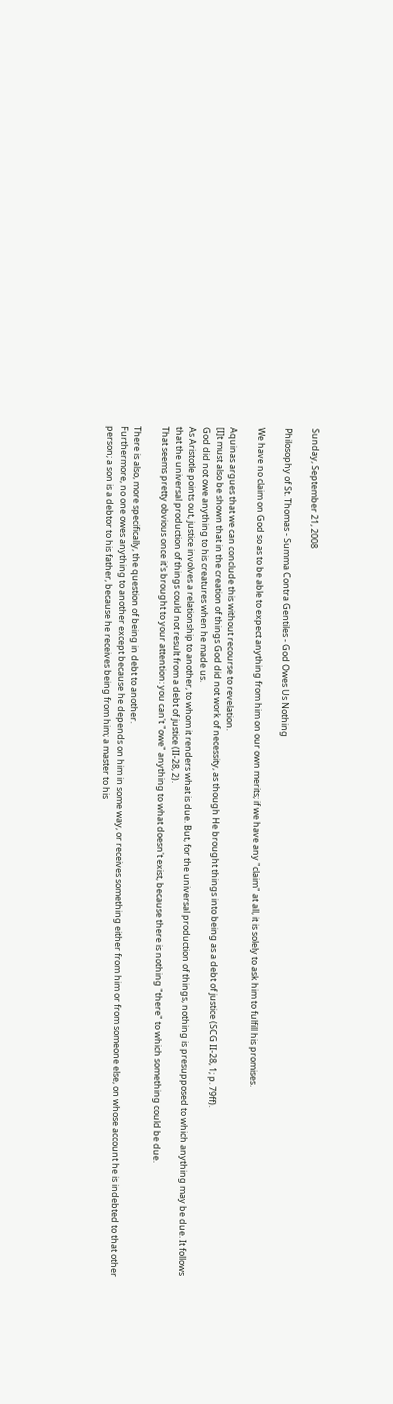Sunday, September 21, 2008

Philosophy of St. Thomas - Summa Contra Gentiles - God Owes Us Nothing

We have no claim on God so as to be able to expect anything from him on our own merits; if we have any "claim" at all, it is solely to ask him to fulfill his promises.

Aquinas argues that we can conclude this without recourse to revelation.
[I]t must also be shown that in the creation of things God did not work of necessity, as though He brought things into being as a debt of justice (SCG II-28, 1; p. 79ff).
God did not owe anything to his creatures when he made us.
As Aristotle points out, justice involves a relationship to another, to whom it renders what is due. But, for the universal production of things, nothing is presupposed to which anything may be due. It follows that the universal production of things could not result from a debt of justice (II-28, 2).
That seems pretty obvious once it's brought to your attention: you can't "owe" anything to what doesn't exist, because there is nothing "there" to which something could be due.

There is also, more specifically, the question of being in debt to another.
Furthermore, no one owes anything to another except because he depends on him in some way, or receives something either from him or from someone else, on whose account he is indebted to that other person; a son is a debtor to his father, because he receives being from him; a master to his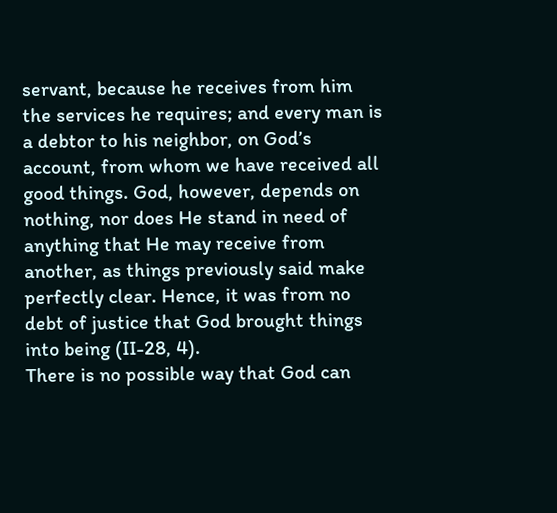servant, because he receives from him the services he requires; and every man is a debtor to his neighbor, on God’s account, from whom we have received all good things. God, however, depends on nothing, nor does He stand in need of anything that He may receive from another, as things previously said make perfectly clear. Hence, it was from no debt of justice that God brought things into being (II-28, 4).
There is no possible way that God can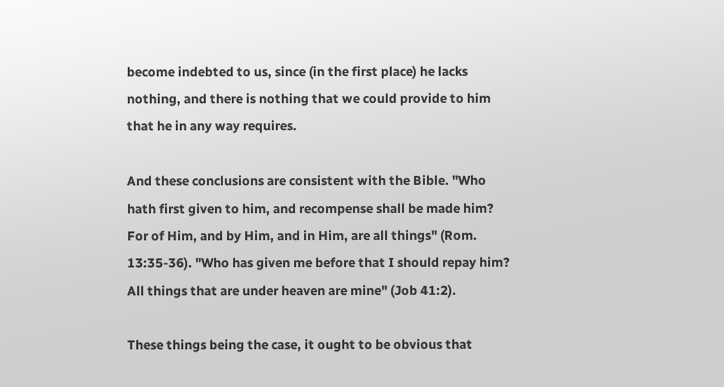become indebted to us, since (in the first place) he lacks nothing, and there is nothing that we could provide to him that he in any way requires.

And these conclusions are consistent with the Bible. "Who hath first given to him, and recompense shall be made him? For of Him, and by Him, and in Him, are all things" (Rom. 13:35-36). "Who has given me before that I should repay him? All things that are under heaven are mine" (Job 41:2).

These things being the case, it ought to be obvious that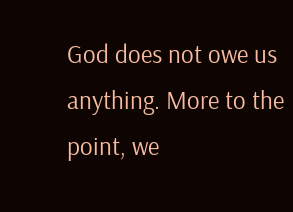God does not owe us anything. More to the point, we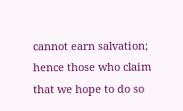cannot earn salvation; hence those who claim that we hope to do so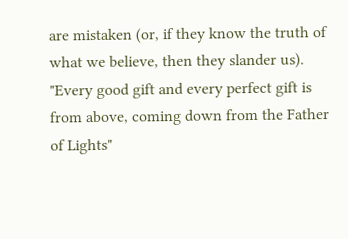are mistaken (or, if they know the truth of what we believe, then they slander us). "Every good gift and every perfect gift is from above, coming down from the Father of Lights"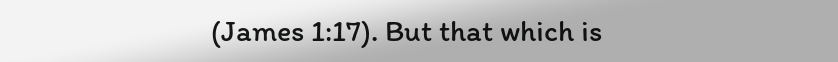(James 1:17). But that which is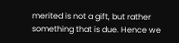merited is not a gift, but rather something that is due. Hence we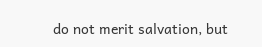do not merit salvation, but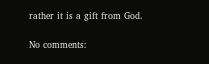rather it is a gift from God.

No comments: